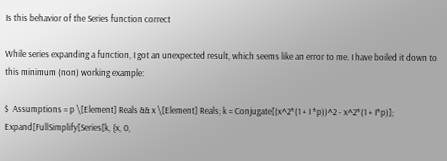Is this behavior of the Series function correct

While series expanding a function, I got an unexpected result, which seems like an error to me. I have boiled it down to this minimum (non) working example:

$  Assumptions = p \[Element] Reals && x \[Element] Reals; k = Conjugate[(x^2*(1 + I *p))^2 - x^2*(1 + I*p)]; Expand[FullSimplify[Series[k, {x, 0,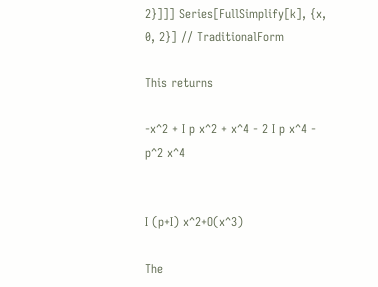2}]]] Series[FullSimplify[k], {x, 0, 2}] // TraditionalForm

This returns

-x^2 + I p x^2 + x^4 - 2 I p x^4 - p^2 x^4


I (p+I) x^2+O(x^3)

The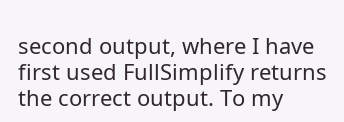second output, where I have first used FullSimplify returns the correct output. To my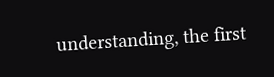understanding, the first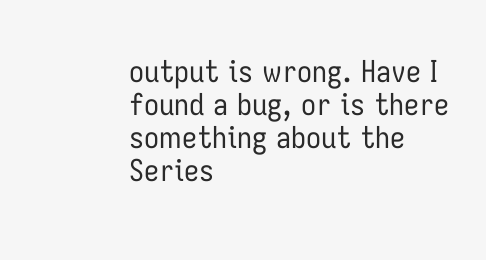output is wrong. Have I found a bug, or is there something about the Series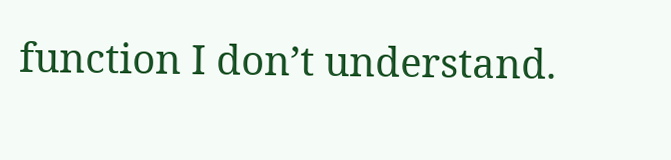function I don’t understand.